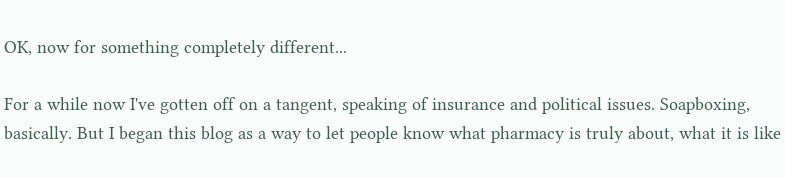OK, now for something completely different...

For a while now I've gotten off on a tangent, speaking of insurance and political issues. Soapboxing, basically. But I began this blog as a way to let people know what pharmacy is truly about, what it is like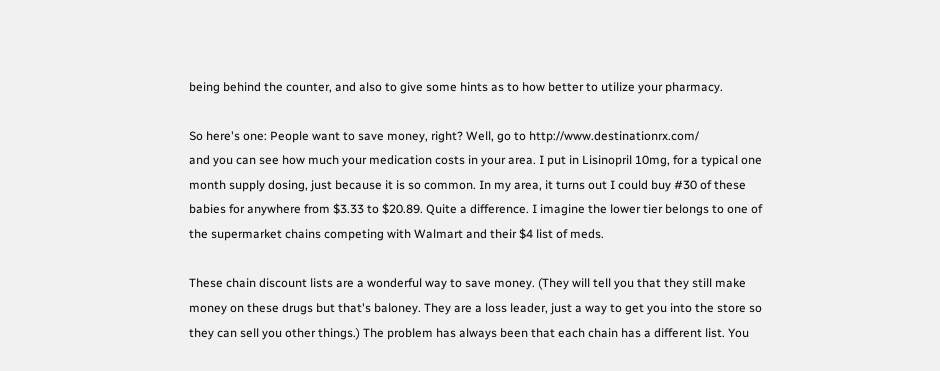being behind the counter, and also to give some hints as to how better to utilize your pharmacy.

So here's one: People want to save money, right? Well, go to http://www.destinationrx.com/
and you can see how much your medication costs in your area. I put in Lisinopril 10mg, for a typical one month supply dosing, just because it is so common. In my area, it turns out I could buy #30 of these babies for anywhere from $3.33 to $20.89. Quite a difference. I imagine the lower tier belongs to one of the supermarket chains competing with Walmart and their $4 list of meds.

These chain discount lists are a wonderful way to save money. (They will tell you that they still make money on these drugs but that's baloney. They are a loss leader, just a way to get you into the store so they can sell you other things.) The problem has always been that each chain has a different list. You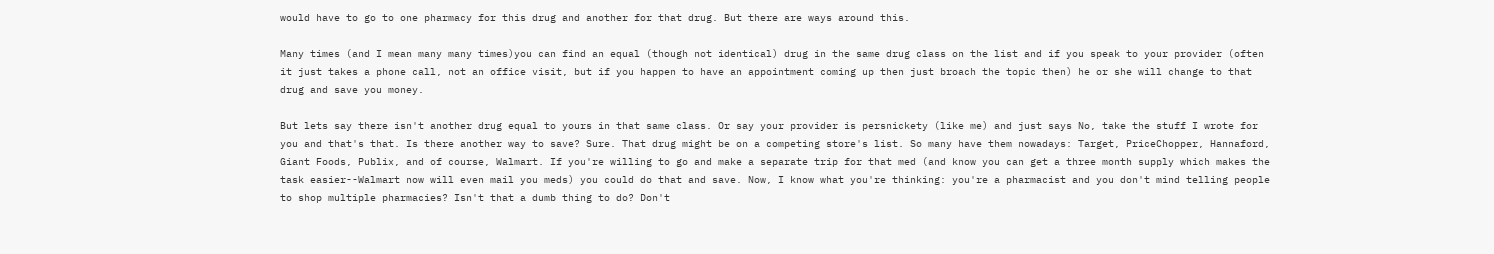would have to go to one pharmacy for this drug and another for that drug. But there are ways around this.

Many times (and I mean many many times)you can find an equal (though not identical) drug in the same drug class on the list and if you speak to your provider (often it just takes a phone call, not an office visit, but if you happen to have an appointment coming up then just broach the topic then) he or she will change to that drug and save you money.

But lets say there isn't another drug equal to yours in that same class. Or say your provider is persnickety (like me) and just says No, take the stuff I wrote for you and that's that. Is there another way to save? Sure. That drug might be on a competing store's list. So many have them nowadays: Target, PriceChopper, Hannaford, Giant Foods, Publix, and of course, Walmart. If you're willing to go and make a separate trip for that med (and know you can get a three month supply which makes the task easier--Walmart now will even mail you meds) you could do that and save. Now, I know what you're thinking: you're a pharmacist and you don't mind telling people to shop multiple pharmacies? Isn't that a dumb thing to do? Don't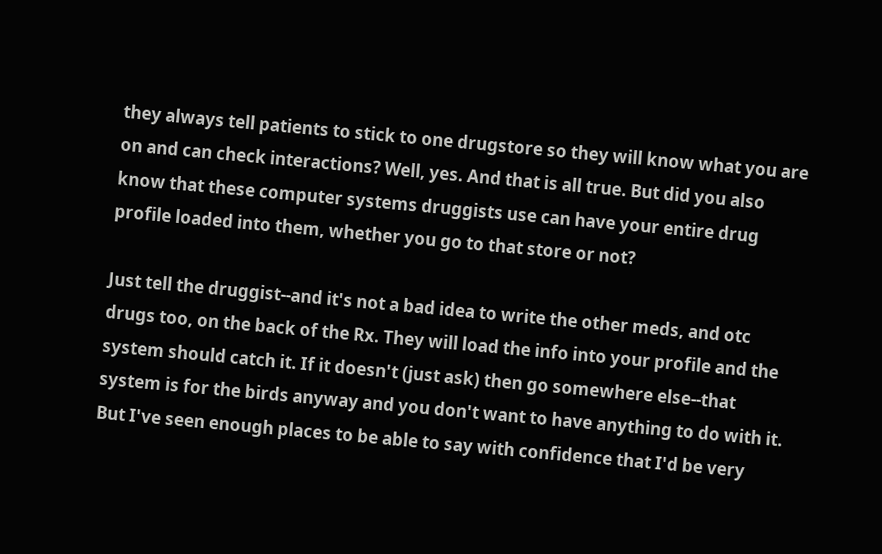they always tell patients to stick to one drugstore so they will know what you are on and can check interactions? Well, yes. And that is all true. But did you also know that these computer systems druggists use can have your entire drug profile loaded into them, whether you go to that store or not?

Just tell the druggist--and it's not a bad idea to write the other meds, and otc drugs too, on the back of the Rx. They will load the info into your profile and the system should catch it. If it doesn't (just ask) then go somewhere else--that system is for the birds anyway and you don't want to have anything to do with it. But I've seen enough places to be able to say with confidence that I'd be very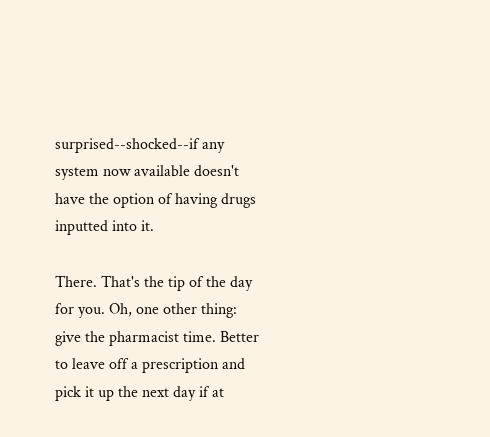surprised--shocked--if any system now available doesn't have the option of having drugs inputted into it.

There. That's the tip of the day for you. Oh, one other thing: give the pharmacist time. Better to leave off a prescription and pick it up the next day if at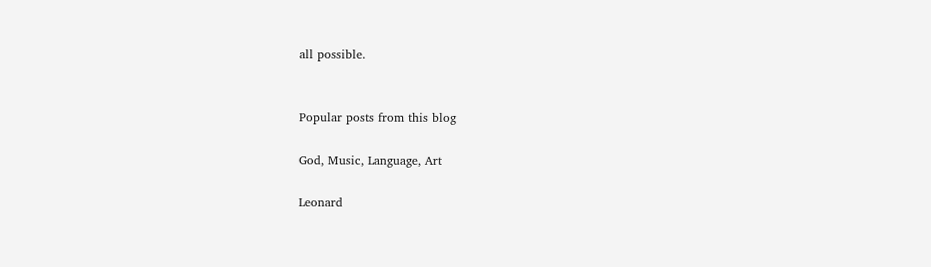all possible.


Popular posts from this blog

God, Music, Language, Art

Leonard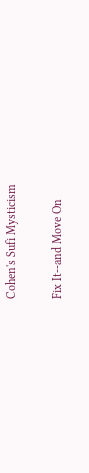Cohen's Sufi Mysticism

Fix It--and Move On